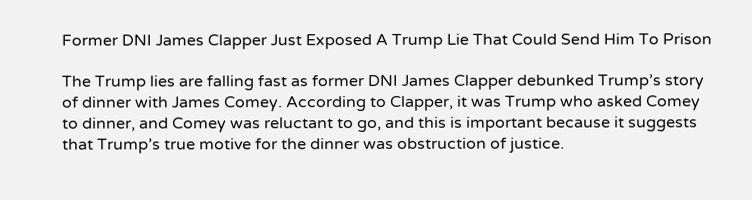Former DNI James Clapper Just Exposed A Trump Lie That Could Send Him To Prison

The Trump lies are falling fast as former DNI James Clapper debunked Trump’s story of dinner with James Comey. According to Clapper, it was Trump who asked Comey to dinner, and Comey was reluctant to go, and this is important because it suggests that Trump’s true motive for the dinner was obstruction of justice.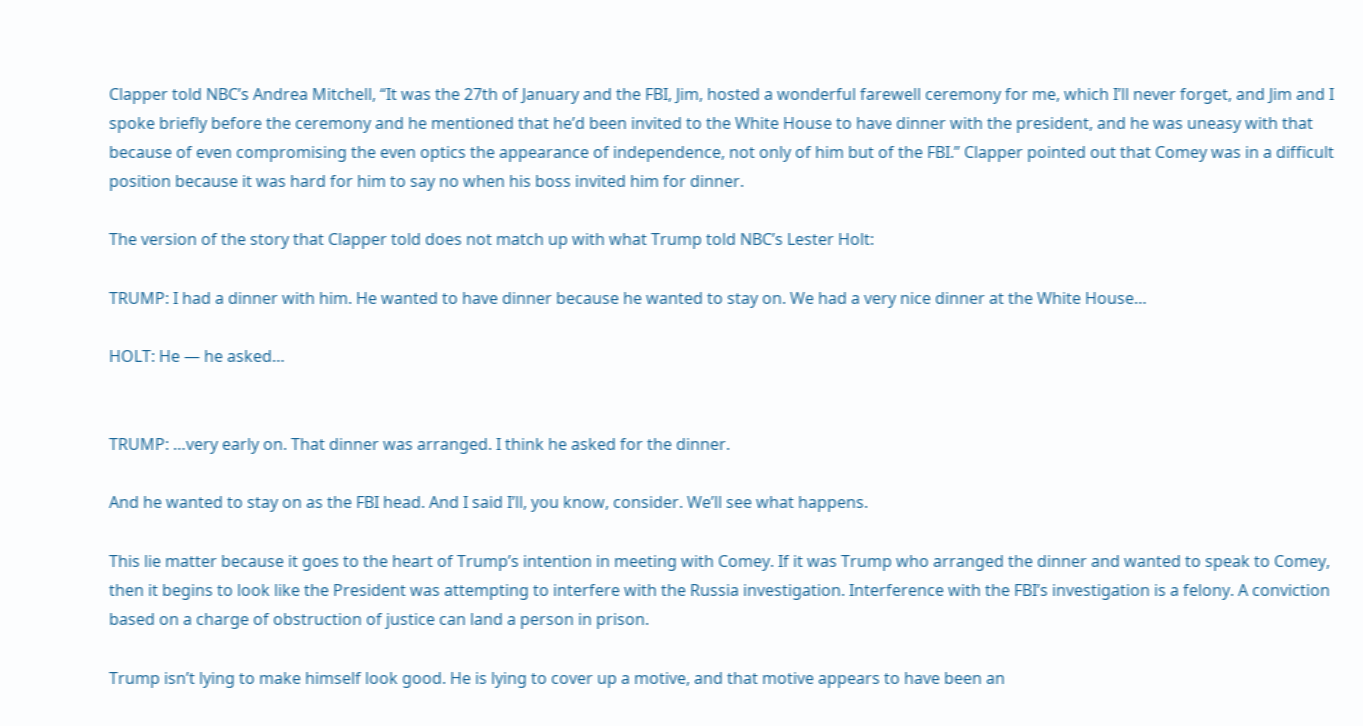Clapper told NBC’s Andrea Mitchell, “It was the 27th of January and the FBI, Jim, hosted a wonderful farewell ceremony for me, which I’ll never forget, and Jim and I spoke briefly before the ceremony and he mentioned that he’d been invited to the White House to have dinner with the president, and he was uneasy with that because of even compromising the even optics the appearance of independence, not only of him but of the FBI.” Clapper pointed out that Comey was in a difficult position because it was hard for him to say no when his boss invited him for dinner.

The version of the story that Clapper told does not match up with what Trump told NBC’s Lester Holt:

TRUMP: I had a dinner with him. He wanted to have dinner because he wanted to stay on. We had a very nice dinner at the White House…

HOLT: He — he asked…


TRUMP: …very early on. That dinner was arranged. I think he asked for the dinner.

And he wanted to stay on as the FBI head. And I said I’ll, you know, consider. We’ll see what happens.

This lie matter because it goes to the heart of Trump’s intention in meeting with Comey. If it was Trump who arranged the dinner and wanted to speak to Comey, then it begins to look like the President was attempting to interfere with the Russia investigation. Interference with the FBI’s investigation is a felony. A conviction based on a charge of obstruction of justice can land a person in prison.

Trump isn’t lying to make himself look good. He is lying to cover up a motive, and that motive appears to have been an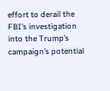effort to derail the FBI’s investigation into the Trump’s campaign’s potential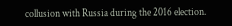collusion with Russia during the 2016 election.